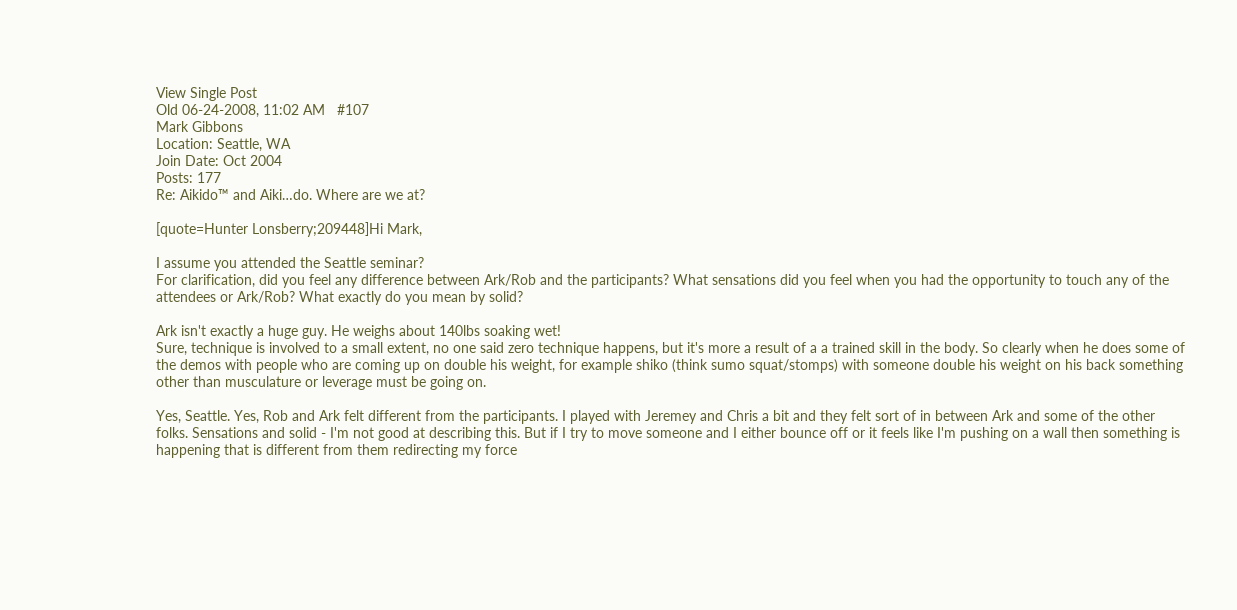View Single Post
Old 06-24-2008, 11:02 AM   #107
Mark Gibbons
Location: Seattle, WA
Join Date: Oct 2004
Posts: 177
Re: Aikido™ and Aiki…do. Where are we at?

[quote=Hunter Lonsberry;209448]Hi Mark,

I assume you attended the Seattle seminar?
For clarification, did you feel any difference between Ark/Rob and the participants? What sensations did you feel when you had the opportunity to touch any of the attendees or Ark/Rob? What exactly do you mean by solid?

Ark isn't exactly a huge guy. He weighs about 140lbs soaking wet!
Sure, technique is involved to a small extent, no one said zero technique happens, but it's more a result of a a trained skill in the body. So clearly when he does some of the demos with people who are coming up on double his weight, for example shiko (think sumo squat/stomps) with someone double his weight on his back something other than musculature or leverage must be going on.

Yes, Seattle. Yes, Rob and Ark felt different from the participants. I played with Jeremey and Chris a bit and they felt sort of in between Ark and some of the other folks. Sensations and solid - I'm not good at describing this. But if I try to move someone and I either bounce off or it feels like I'm pushing on a wall then something is happening that is different from them redirecting my force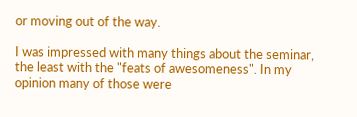or moving out of the way.

I was impressed with many things about the seminar, the least with the "feats of awesomeness". In my opinion many of those were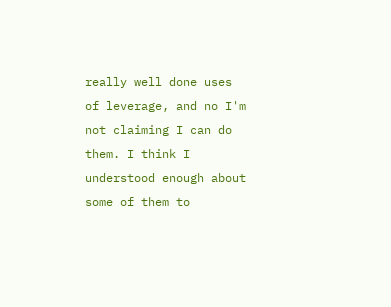really well done uses of leverage, and no I'm not claiming I can do them. I think I understood enough about some of them to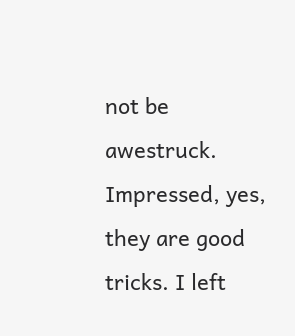not be awestruck. Impressed, yes, they are good tricks. I left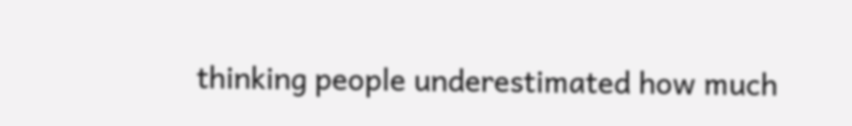thinking people underestimated how much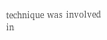technique was involved in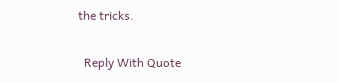the tricks.

  Reply With Quote